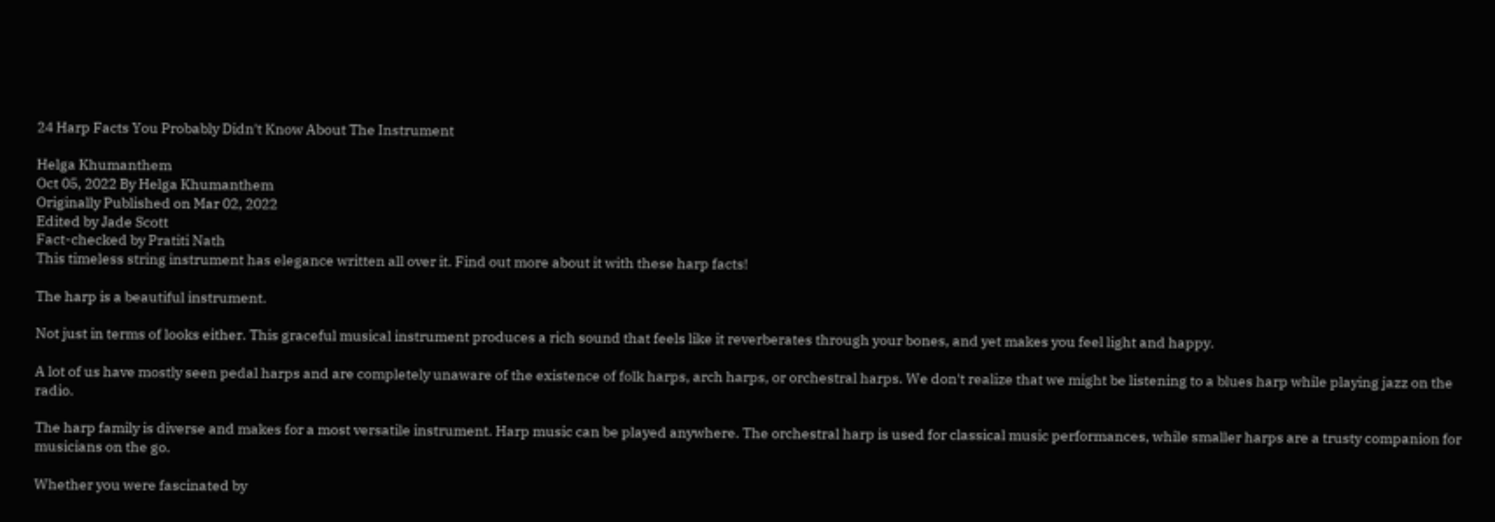24 Harp Facts You Probably Didn't Know About The Instrument

Helga Khumanthem
Oct 05, 2022 By Helga Khumanthem
Originally Published on Mar 02, 2022
Edited by Jade Scott
Fact-checked by Pratiti Nath
This timeless string instrument has elegance written all over it. Find out more about it with these harp facts!

The harp is a beautiful instrument.

Not just in terms of looks either. This graceful musical instrument produces a rich sound that feels like it reverberates through your bones, and yet makes you feel light and happy.

A lot of us have mostly seen pedal harps and are completely unaware of the existence of folk harps, arch harps, or orchestral harps. We don't realize that we might be listening to a blues harp while playing jazz on the radio.

The harp family is diverse and makes for a most versatile instrument. Harp music can be played anywhere. The orchestral harp is used for classical music performances, while smaller harps are a trusty companion for musicians on the go.

Whether you were fascinated by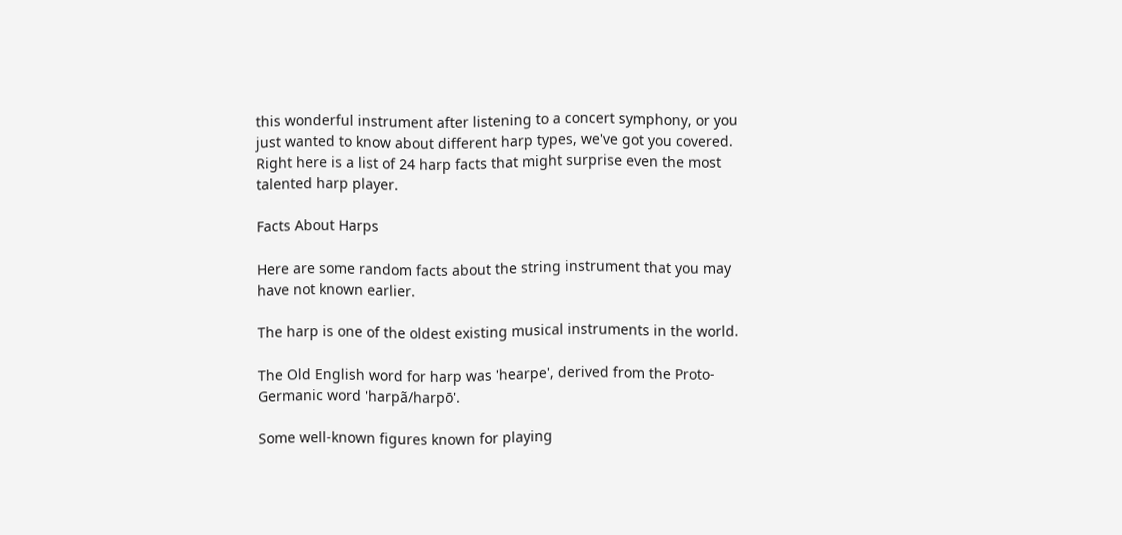this wonderful instrument after listening to a concert symphony, or you just wanted to know about different harp types, we've got you covered. Right here is a list of 24 harp facts that might surprise even the most talented harp player.

Facts About Harps

Here are some random facts about the string instrument that you may have not known earlier.

The harp is one of the oldest existing musical instruments in the world.

The Old English word for harp was 'hearpe', derived from the Proto-Germanic word 'harpã/harpō'.

Some well-known figures known for playing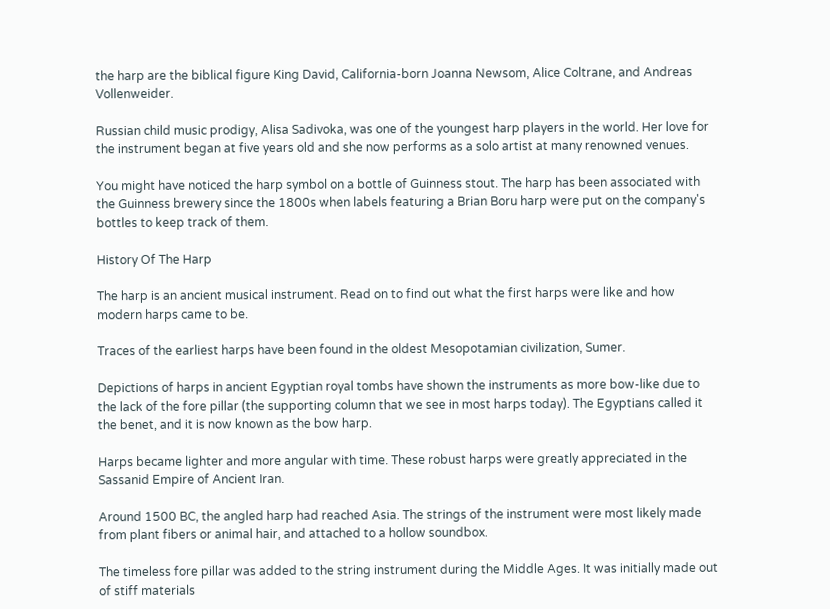the harp are the biblical figure King David, California-born Joanna Newsom, Alice Coltrane, and Andreas Vollenweider.

Russian child music prodigy, Alisa Sadivoka, was one of the youngest harp players in the world. Her love for the instrument began at five years old and she now performs as a solo artist at many renowned venues.

You might have noticed the harp symbol on a bottle of Guinness stout. The harp has been associated with the Guinness brewery since the 1800s when labels featuring a Brian Boru harp were put on the company's bottles to keep track of them.

History Of The Harp

The harp is an ancient musical instrument. Read on to find out what the first harps were like and how modern harps came to be.

Traces of the earliest harps have been found in the oldest Mesopotamian civilization, Sumer.

Depictions of harps in ancient Egyptian royal tombs have shown the instruments as more bow-like due to the lack of the fore pillar (the supporting column that we see in most harps today). The Egyptians called it the benet, and it is now known as the bow harp.

Harps became lighter and more angular with time. These robust harps were greatly appreciated in the Sassanid Empire of Ancient Iran.

Around 1500 BC, the angled harp had reached Asia. The strings of the instrument were most likely made from plant fibers or animal hair, and attached to a hollow soundbox.

The timeless fore pillar was added to the string instrument during the Middle Ages. It was initially made out of stiff materials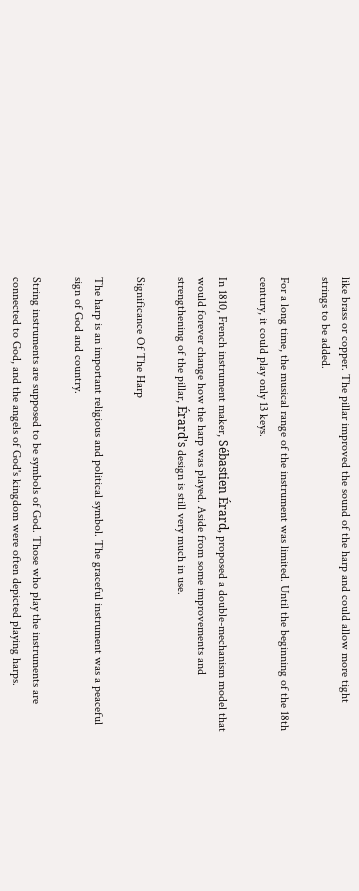like brass or copper. The pillar improved the sound of the harp and could allow more tight strings to be added.

For a long time, the musical range of the instrument was limited. Until the beginning of the 18th century, it could play only 13 keys.

In 1810, French instrument maker, Sébastien Érard, proposed a double-mechanism model that would forever change how the harp was played. Aside from some improvements and strengthening of the pillar, Érard's design is still very much in use.

Significance Of The Harp

The harp is an important religious and political symbol. The graceful instrument was a peaceful sign of God and country.

String instruments are supposed to be symbols of God. Those who play the instruments are connected to God, and the angels of God's kingdom were often depicted playing harps.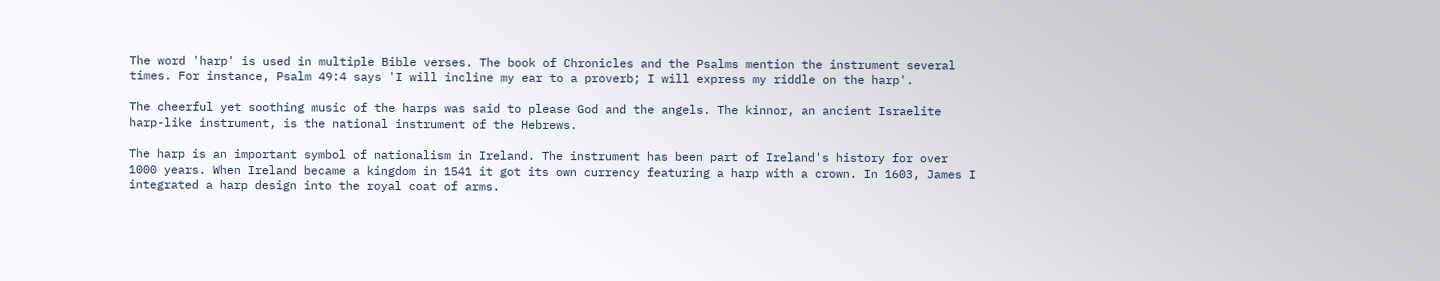The word 'harp' is used in multiple Bible verses. The book of Chronicles and the Psalms mention the instrument several times. For instance, Psalm 49:4 says 'I will incline my ear to a proverb; I will express my riddle on the harp'.

The cheerful yet soothing music of the harps was said to please God and the angels. The kinnor, an ancient Israelite harp-like instrument, is the national instrument of the Hebrews.

The harp is an important symbol of nationalism in Ireland. The instrument has been part of Ireland's history for over 1000 years. When Ireland became a kingdom in 1541 it got its own currency featuring a harp with a crown. In 1603, James I integrated a harp design into the royal coat of arms.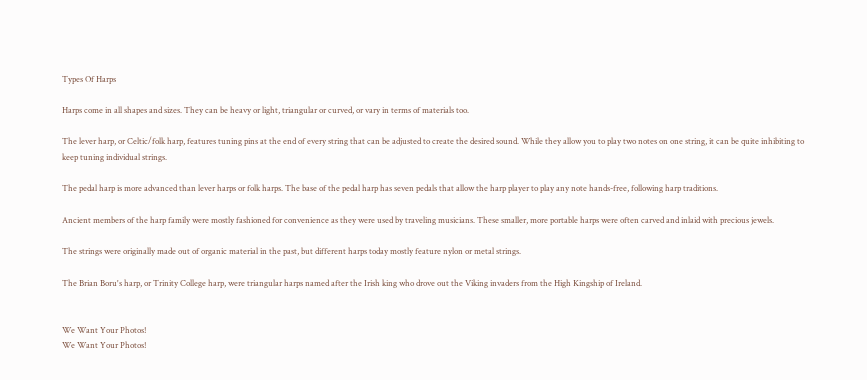Types Of Harps

Harps come in all shapes and sizes. They can be heavy or light, triangular or curved, or vary in terms of materials too.

The lever harp, or Celtic/folk harp, features tuning pins at the end of every string that can be adjusted to create the desired sound. While they allow you to play two notes on one string, it can be quite inhibiting to keep tuning individual strings.

The pedal harp is more advanced than lever harps or folk harps. The base of the pedal harp has seven pedals that allow the harp player to play any note hands-free, following harp traditions.

Ancient members of the harp family were mostly fashioned for convenience as they were used by traveling musicians. These smaller, more portable harps were often carved and inlaid with precious jewels.

The strings were originally made out of organic material in the past, but different harps today mostly feature nylon or metal strings.

The Brian Boru's harp, or Trinity College harp, were triangular harps named after the Irish king who drove out the Viking invaders from the High Kingship of Ireland.


We Want Your Photos!
We Want Your Photos!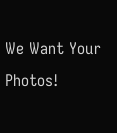We Want Your Photos!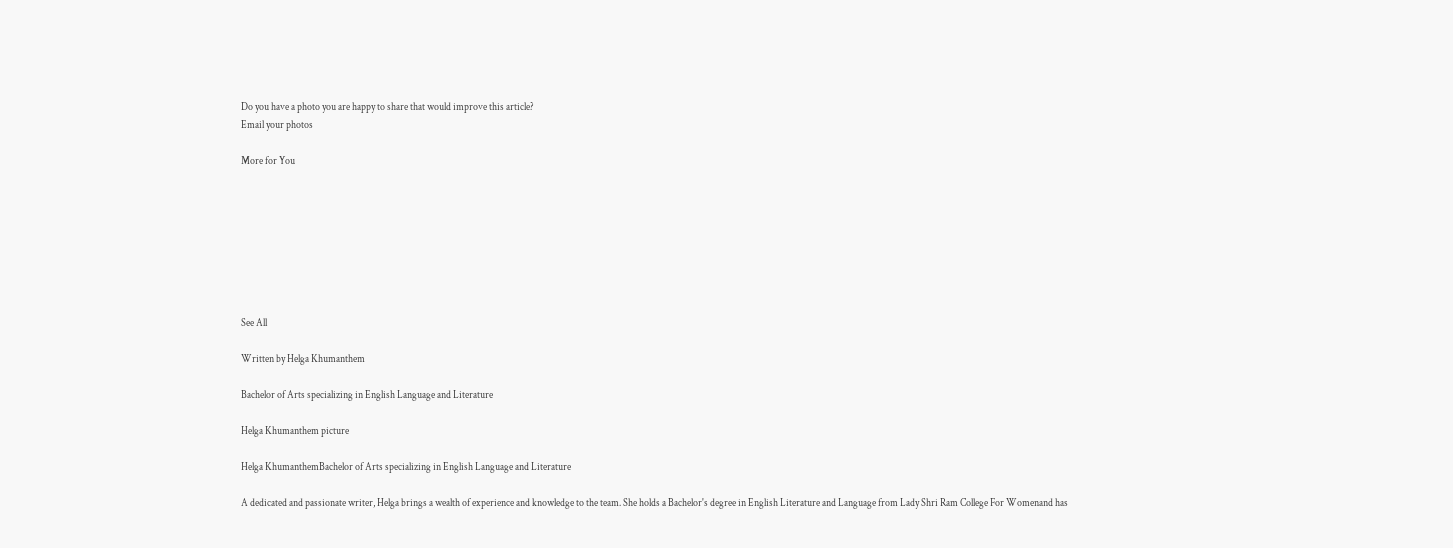Do you have a photo you are happy to share that would improve this article?
Email your photos

More for You








See All

Written by Helga Khumanthem

Bachelor of Arts specializing in English Language and Literature

Helga Khumanthem picture

Helga KhumanthemBachelor of Arts specializing in English Language and Literature

A dedicated and passionate writer, Helga brings a wealth of experience and knowledge to the team. She holds a Bachelor's degree in English Literature and Language from Lady Shri Ram College For Womenand has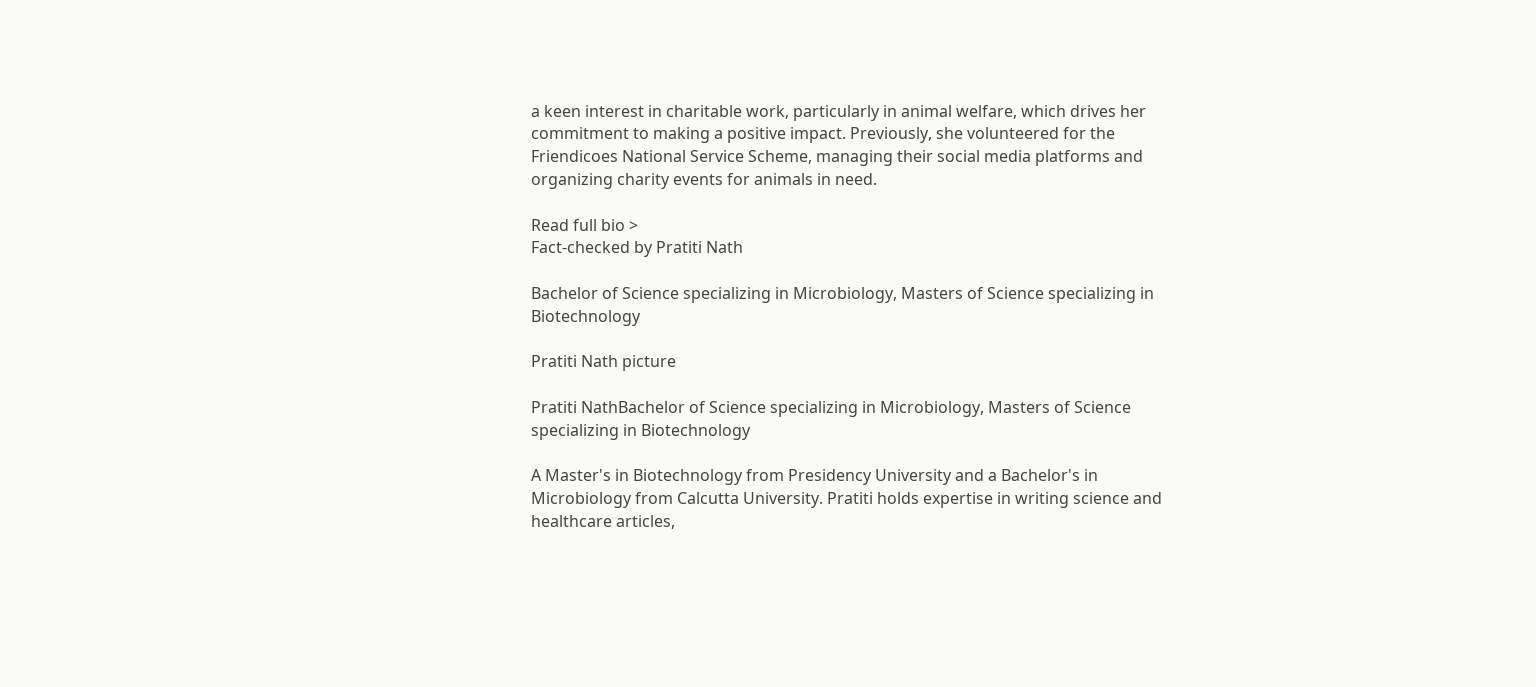a keen interest in charitable work, particularly in animal welfare, which drives her commitment to making a positive impact. Previously, she volunteered for the Friendicoes National Service Scheme, managing their social media platforms and organizing charity events for animals in need.

Read full bio >
Fact-checked by Pratiti Nath

Bachelor of Science specializing in Microbiology, Masters of Science specializing in Biotechnology

Pratiti Nath picture

Pratiti NathBachelor of Science specializing in Microbiology, Masters of Science specializing in Biotechnology

A Master's in Biotechnology from Presidency University and a Bachelor's in Microbiology from Calcutta University. Pratiti holds expertise in writing science and healthcare articles,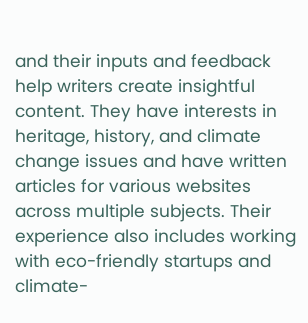and their inputs and feedback help writers create insightful content. They have interests in heritage, history, and climate change issues and have written articles for various websites across multiple subjects. Their experience also includes working with eco-friendly startups and climate-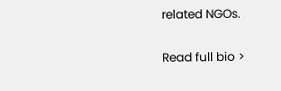related NGOs.

Read full bio >